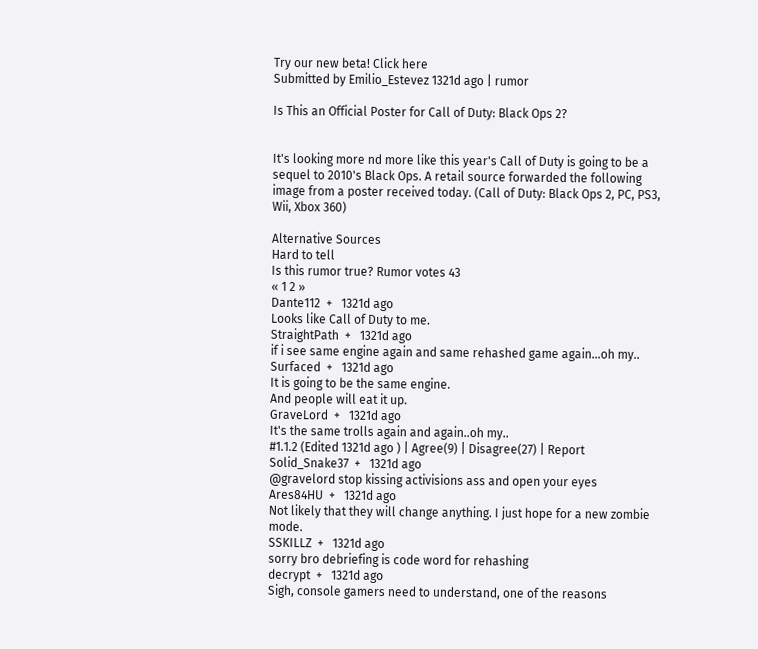Try our new beta! Click here
Submitted by Emilio_Estevez 1321d ago | rumor

Is This an Official Poster for Call of Duty: Black Ops 2?


It's looking more nd more like this year's Call of Duty is going to be a sequel to 2010's Black Ops. A retail source forwarded the following image from a poster received today. (Call of Duty: Black Ops 2, PC, PS3, Wii, Xbox 360)

Alternative Sources
Hard to tell
Is this rumor true? Rumor votes 43
« 1 2 »
Dante112  +   1321d ago
Looks like Call of Duty to me.
StraightPath  +   1321d ago
if i see same engine again and same rehashed game again...oh my..
Surfaced  +   1321d ago
It is going to be the same engine.
And people will eat it up.
GraveLord  +   1321d ago
It's the same trolls again and again..oh my..
#1.1.2 (Edited 1321d ago ) | Agree(9) | Disagree(27) | Report
Solid_Snake37  +   1321d ago
@gravelord stop kissing activisions ass and open your eyes
Ares84HU  +   1321d ago
Not likely that they will change anything. I just hope for a new zombie mode.
SSKILLZ  +   1321d ago
sorry bro debriefing is code word for rehashing
decrypt  +   1321d ago
Sigh, console gamers need to understand, one of the reasons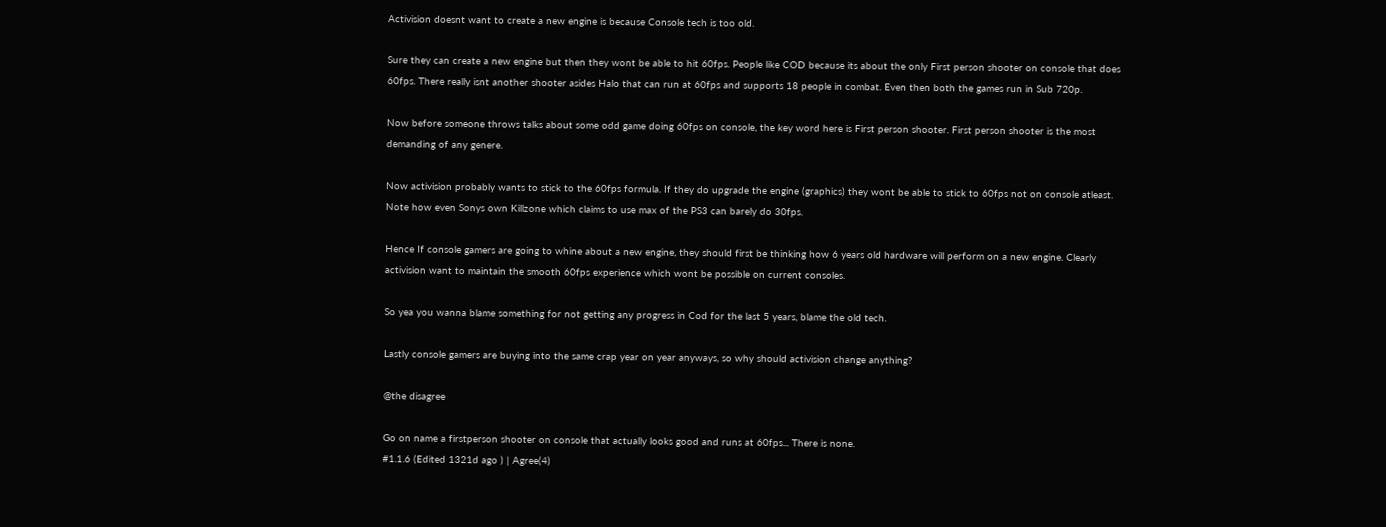Activision doesnt want to create a new engine is because Console tech is too old.

Sure they can create a new engine but then they wont be able to hit 60fps. People like COD because its about the only First person shooter on console that does 60fps. There really isnt another shooter asides Halo that can run at 60fps and supports 18 people in combat. Even then both the games run in Sub 720p.

Now before someone throws talks about some odd game doing 60fps on console, the key word here is First person shooter. First person shooter is the most demanding of any genere.

Now activision probably wants to stick to the 60fps formula. If they do upgrade the engine (graphics) they wont be able to stick to 60fps not on console atleast. Note how even Sonys own Killzone which claims to use max of the PS3 can barely do 30fps.

Hence If console gamers are going to whine about a new engine, they should first be thinking how 6 years old hardware will perform on a new engine. Clearly activision want to maintain the smooth 60fps experience which wont be possible on current consoles.

So yea you wanna blame something for not getting any progress in Cod for the last 5 years, blame the old tech.

Lastly console gamers are buying into the same crap year on year anyways, so why should activision change anything?

@the disagree

Go on name a firstperson shooter on console that actually looks good and runs at 60fps... There is none.
#1.1.6 (Edited 1321d ago ) | Agree(4)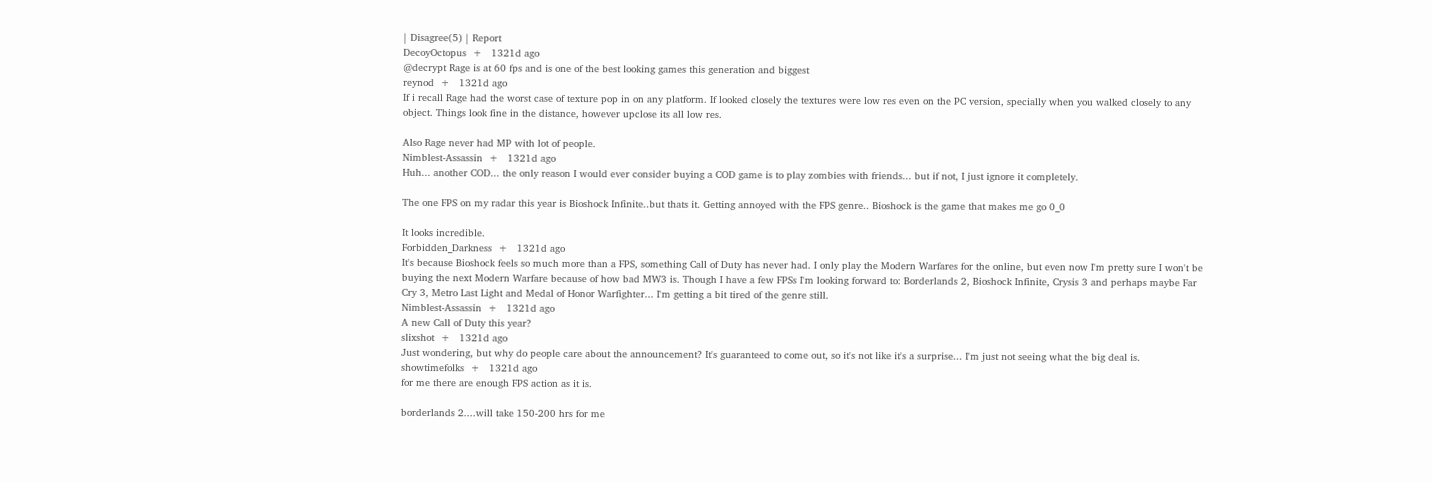| Disagree(5) | Report
DecoyOctopus  +   1321d ago
@decrypt Rage is at 60 fps and is one of the best looking games this generation and biggest
reynod  +   1321d ago
If i recall Rage had the worst case of texture pop in on any platform. If looked closely the textures were low res even on the PC version, specially when you walked closely to any object. Things look fine in the distance, however upclose its all low res.

Also Rage never had MP with lot of people.
Nimblest-Assassin  +   1321d ago
Huh... another COD... the only reason I would ever consider buying a COD game is to play zombies with friends... but if not, I just ignore it completely.

The one FPS on my radar this year is Bioshock Infinite..but thats it. Getting annoyed with the FPS genre.. Bioshock is the game that makes me go 0_0

It looks incredible.
Forbidden_Darkness  +   1321d ago
It's because Bioshock feels so much more than a FPS, something Call of Duty has never had. I only play the Modern Warfares for the online, but even now I'm pretty sure I won't be buying the next Modern Warfare because of how bad MW3 is. Though I have a few FPSs I'm looking forward to: Borderlands 2, Bioshock Infinite, Crysis 3 and perhaps maybe Far Cry 3, Metro Last Light and Medal of Honor Warfighter... I'm getting a bit tired of the genre still.
Nimblest-Assassin  +   1321d ago
A new Call of Duty this year?
slixshot  +   1321d ago
Just wondering, but why do people care about the announcement? It's guaranteed to come out, so it's not like it's a surprise... I'm just not seeing what the big deal is.
showtimefolks  +   1321d ago
for me there are enough FPS action as it is.

borderlands 2....will take 150-200 hrs for me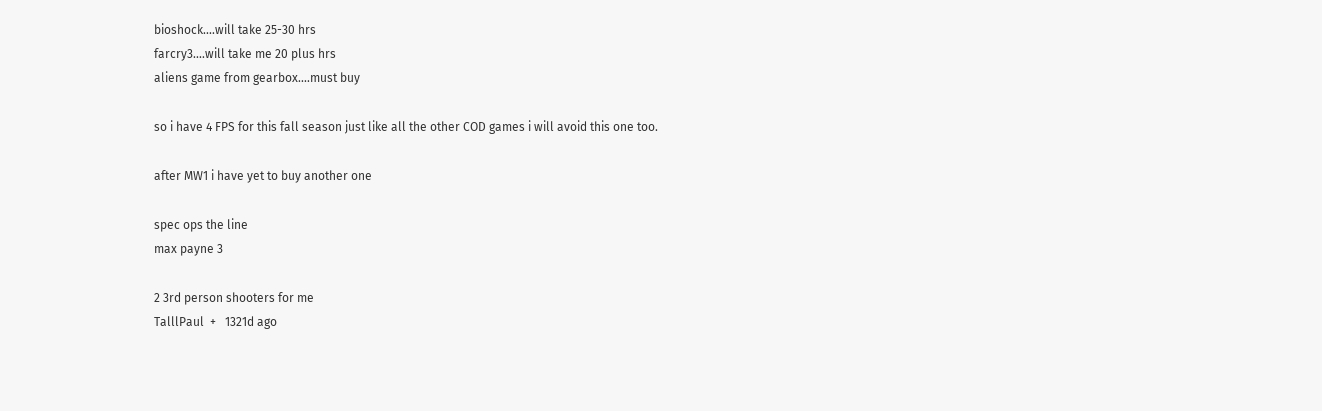bioshock....will take 25-30 hrs
farcry3....will take me 20 plus hrs
aliens game from gearbox....must buy

so i have 4 FPS for this fall season just like all the other COD games i will avoid this one too.

after MW1 i have yet to buy another one

spec ops the line
max payne 3

2 3rd person shooters for me
TalllPaul  +   1321d ago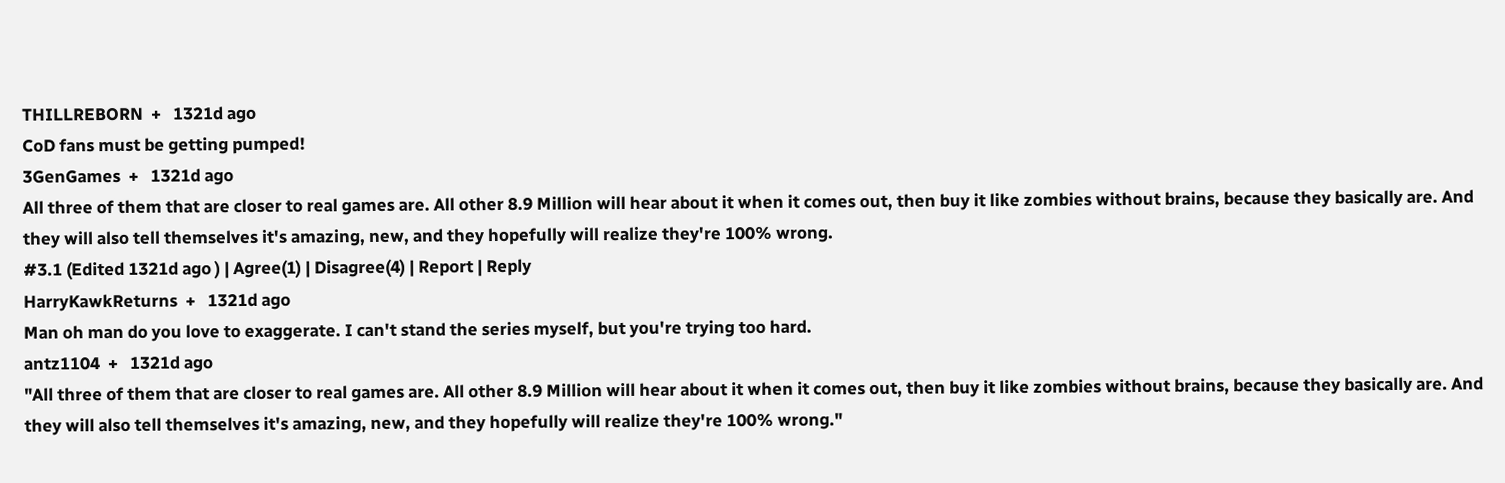THILLREBORN  +   1321d ago
CoD fans must be getting pumped!
3GenGames  +   1321d ago
All three of them that are closer to real games are. All other 8.9 Million will hear about it when it comes out, then buy it like zombies without brains, because they basically are. And they will also tell themselves it's amazing, new, and they hopefully will realize they're 100% wrong.
#3.1 (Edited 1321d ago ) | Agree(1) | Disagree(4) | Report | Reply
HarryKawkReturns  +   1321d ago
Man oh man do you love to exaggerate. I can't stand the series myself, but you're trying too hard.
antz1104  +   1321d ago
"All three of them that are closer to real games are. All other 8.9 Million will hear about it when it comes out, then buy it like zombies without brains, because they basically are. And they will also tell themselves it's amazing, new, and they hopefully will realize they're 100% wrong."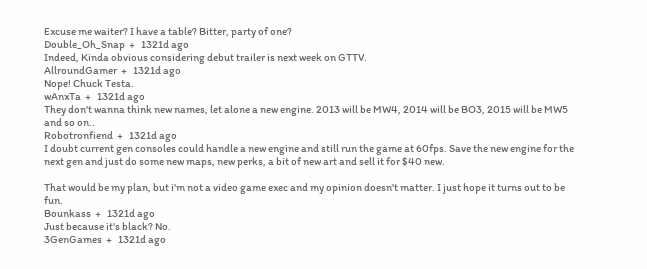Excuse me waiter? I have a table? Bitter, party of one?
Double_Oh_Snap  +   1321d ago
Indeed, Kinda obvious considering debut trailer is next week on GTTV.
AllroundGamer  +   1321d ago
Nope! Chuck Testa.
wAnxTa  +   1321d ago
They don't wanna think new names, let alone a new engine. 2013 will be MW4, 2014 will be BO3, 2015 will be MW5 and so on..
Robotronfiend  +   1321d ago
I doubt current gen consoles could handle a new engine and still run the game at 60fps. Save the new engine for the next gen and just do some new maps, new perks, a bit of new art and sell it for $40 new.

That would be my plan, but i'm not a video game exec and my opinion doesn't matter. I just hope it turns out to be fun.
Bounkass  +   1321d ago
Just because it's black? No.
3GenGames  +   1321d ago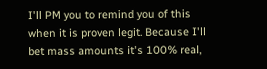I'll PM you to remind you of this when it is proven legit. Because I'll bet mass amounts it's 100% real,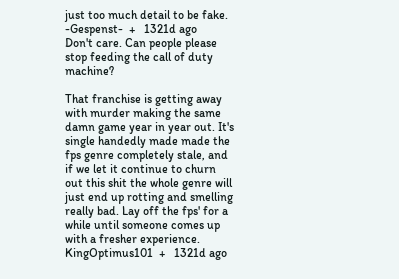just too much detail to be fake.
-Gespenst-  +   1321d ago
Don't care. Can people please stop feeding the call of duty machine?

That franchise is getting away with murder making the same damn game year in year out. It's single handedly made made the fps genre completely stale, and if we let it continue to churn out this shit the whole genre will just end up rotting and smelling really bad. Lay off the fps' for a while until someone comes up with a fresher experience.
KingOptimus101  +   1321d ago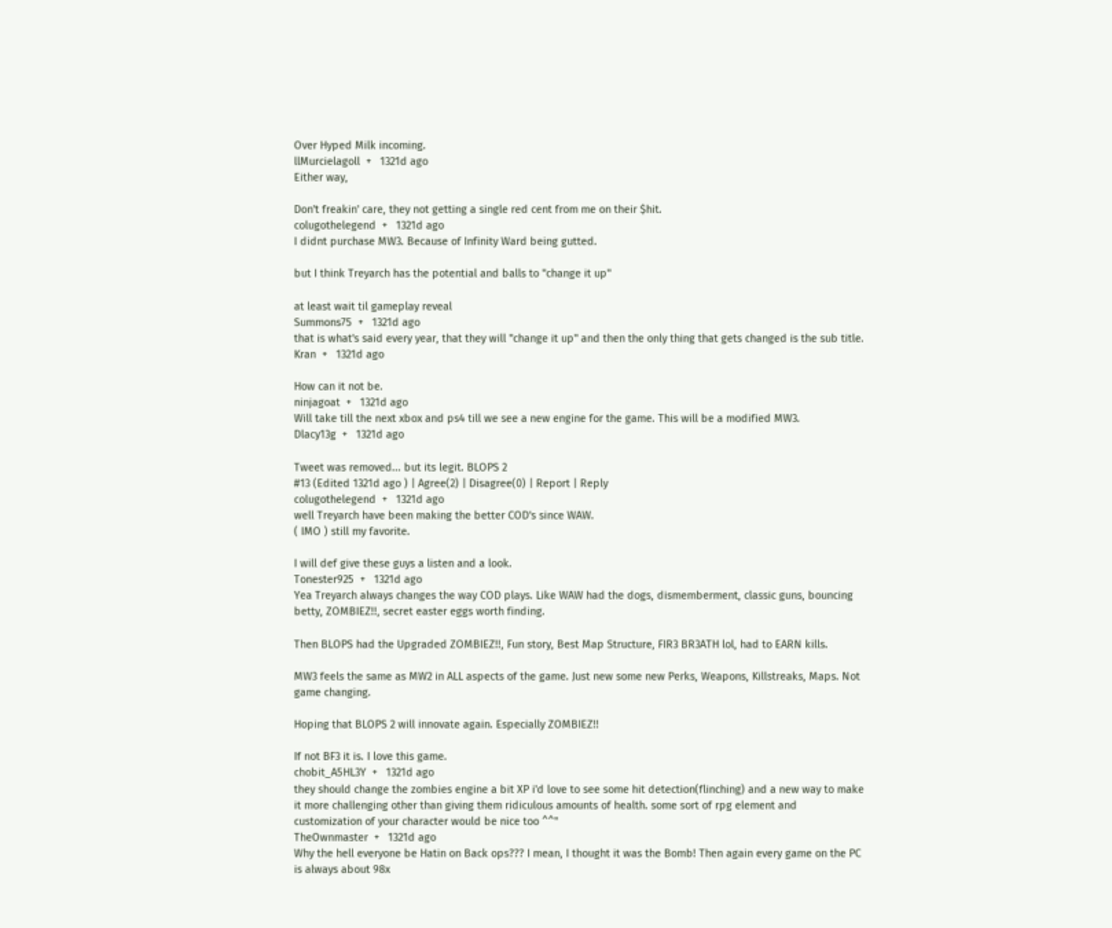Over Hyped Milk incoming.
llMurcielagoll  +   1321d ago
Either way,

Don't freakin' care, they not getting a single red cent from me on their $hit.
colugothelegend  +   1321d ago
I didnt purchase MW3. Because of Infinity Ward being gutted.

but I think Treyarch has the potential and balls to "change it up"

at least wait til gameplay reveal
Summons75  +   1321d ago
that is what's said every year, that they will "change it up" and then the only thing that gets changed is the sub title.
Kran  +   1321d ago

How can it not be.
ninjagoat  +   1321d ago
Will take till the next xbox and ps4 till we see a new engine for the game. This will be a modified MW3.
Dlacy13g  +   1321d ago

Tweet was removed... but its legit. BLOPS 2
#13 (Edited 1321d ago ) | Agree(2) | Disagree(0) | Report | Reply
colugothelegend  +   1321d ago
well Treyarch have been making the better COD's since WAW.
( IMO ) still my favorite.

I will def give these guys a listen and a look.
Tonester925  +   1321d ago
Yea Treyarch always changes the way COD plays. Like WAW had the dogs, dismemberment, classic guns, bouncing betty, ZOMBIEZ!!, secret easter eggs worth finding.

Then BLOPS had the Upgraded ZOMBIEZ!!, Fun story, Best Map Structure, FIR3 BR3ATH lol, had to EARN kills.

MW3 feels the same as MW2 in ALL aspects of the game. Just new some new Perks, Weapons, Killstreaks, Maps. Not game changing.

Hoping that BLOPS 2 will innovate again. Especially ZOMBIEZ!!

If not BF3 it is. I love this game.
chobit_A5HL3Y  +   1321d ago
they should change the zombies engine a bit XP i'd love to see some hit detection(flinching) and a new way to make it more challenging other than giving them ridiculous amounts of health. some sort of rpg element and customization of your character would be nice too ^^"
TheOwnmaster  +   1321d ago
Why the hell everyone be Hatin on Back ops??? I mean, I thought it was the Bomb! Then again every game on the PC is always about 98x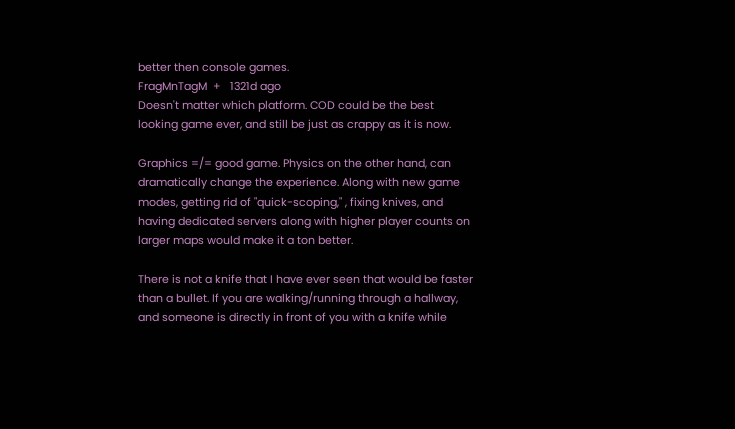better then console games.
FragMnTagM  +   1321d ago
Doesn't matter which platform. COD could be the best looking game ever, and still be just as crappy as it is now.

Graphics =/= good game. Physics on the other hand, can dramatically change the experience. Along with new game modes, getting rid of "quick-scoping," , fixing knives, and having dedicated servers along with higher player counts on larger maps would make it a ton better.

There is not a knife that I have ever seen that would be faster than a bullet. If you are walking/running through a hallway, and someone is directly in front of you with a knife while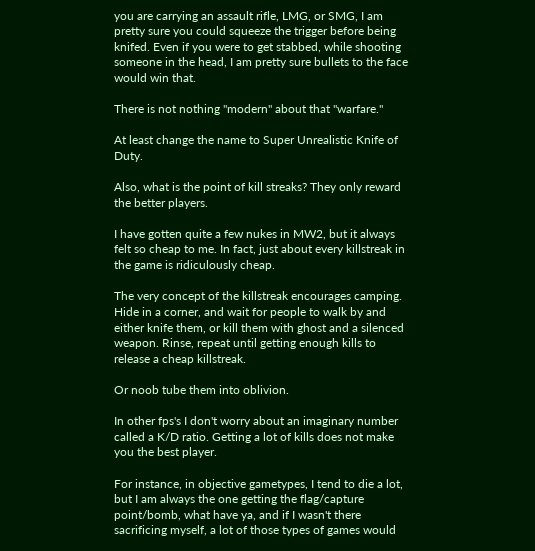you are carrying an assault rifle, LMG, or SMG, I am pretty sure you could squeeze the trigger before being knifed. Even if you were to get stabbed, while shooting someone in the head, I am pretty sure bullets to the face would win that.

There is not nothing "modern" about that "warfare."

At least change the name to Super Unrealistic Knife of Duty.

Also, what is the point of kill streaks? They only reward the better players.

I have gotten quite a few nukes in MW2, but it always felt so cheap to me. In fact, just about every killstreak in the game is ridiculously cheap.

The very concept of the killstreak encourages camping. Hide in a corner, and wait for people to walk by and either knife them, or kill them with ghost and a silenced weapon. Rinse, repeat until getting enough kills to release a cheap killstreak.

Or noob tube them into oblivion.

In other fps's I don't worry about an imaginary number called a K/D ratio. Getting a lot of kills does not make you the best player.

For instance, in objective gametypes, I tend to die a lot, but I am always the one getting the flag/capture point/bomb, what have ya, and if I wasn't there sacrificing myself, a lot of those types of games would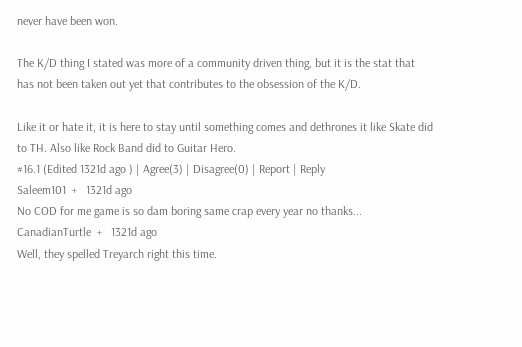never have been won.

The K/D thing I stated was more of a community driven thing, but it is the stat that has not been taken out yet that contributes to the obsession of the K/D.

Like it or hate it, it is here to stay until something comes and dethrones it like Skate did to TH. Also like Rock Band did to Guitar Hero.
#16.1 (Edited 1321d ago ) | Agree(3) | Disagree(0) | Report | Reply
Saleem101  +   1321d ago
No COD for me game is so dam boring same crap every year no thanks...
CanadianTurtle  +   1321d ago
Well, they spelled Treyarch right this time.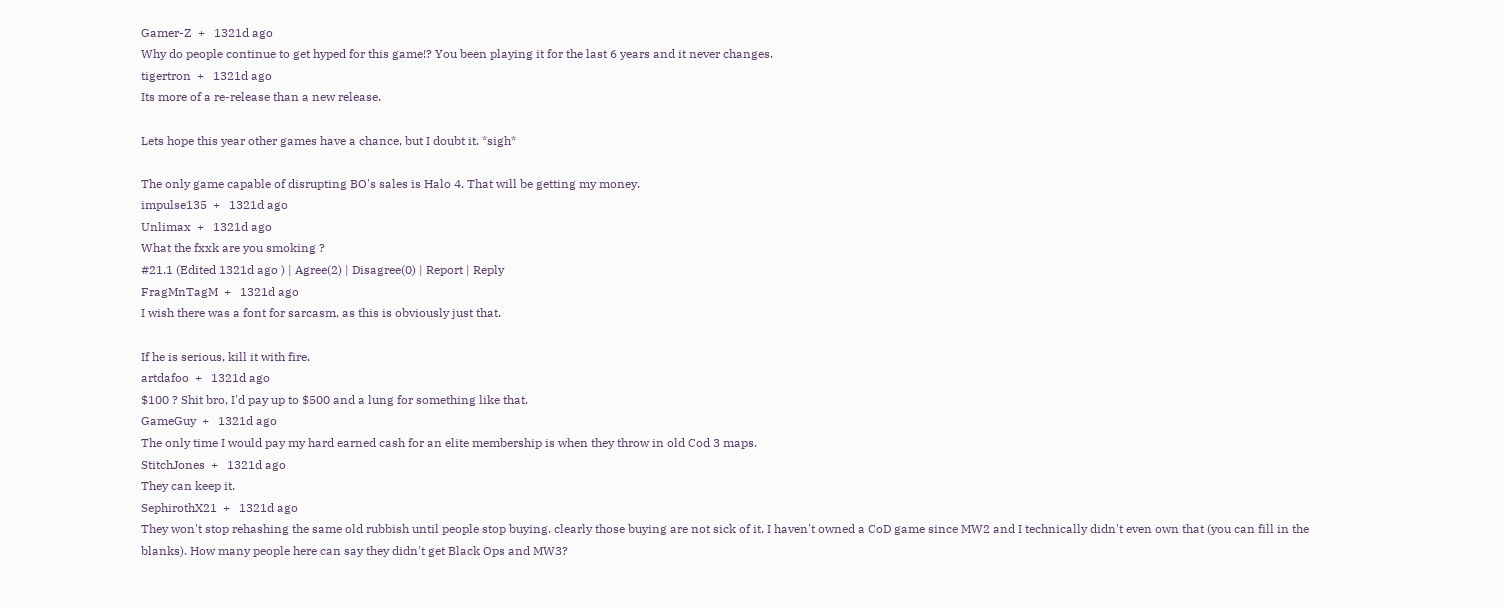Gamer-Z  +   1321d ago
Why do people continue to get hyped for this game!? You been playing it for the last 6 years and it never changes.
tigertron  +   1321d ago
Its more of a re-release than a new release.

Lets hope this year other games have a chance, but I doubt it. *sigh*

The only game capable of disrupting BO's sales is Halo 4. That will be getting my money.
impulse135  +   1321d ago
Unlimax  +   1321d ago
What the fxxk are you smoking ?
#21.1 (Edited 1321d ago ) | Agree(2) | Disagree(0) | Report | Reply
FragMnTagM  +   1321d ago
I wish there was a font for sarcasm, as this is obviously just that.

If he is serious, kill it with fire.
artdafoo  +   1321d ago
$100 ? Shit bro, I'd pay up to $500 and a lung for something like that.
GameGuy  +   1321d ago
The only time I would pay my hard earned cash for an elite membership is when they throw in old Cod 3 maps.
StitchJones  +   1321d ago
They can keep it.
SephirothX21  +   1321d ago
They won't stop rehashing the same old rubbish until people stop buying. clearly those buying are not sick of it. I haven't owned a CoD game since MW2 and I technically didn't even own that (you can fill in the blanks). How many people here can say they didn't get Black Ops and MW3?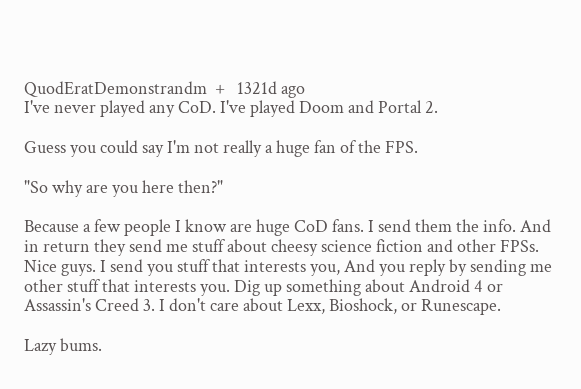QuodEratDemonstrandm  +   1321d ago
I've never played any CoD. I've played Doom and Portal 2.

Guess you could say I'm not really a huge fan of the FPS.

"So why are you here then?"

Because a few people I know are huge CoD fans. I send them the info. And in return they send me stuff about cheesy science fiction and other FPSs. Nice guys. I send you stuff that interests you, And you reply by sending me other stuff that interests you. Dig up something about Android 4 or Assassin's Creed 3. I don't care about Lexx, Bioshock, or Runescape.

Lazy bums.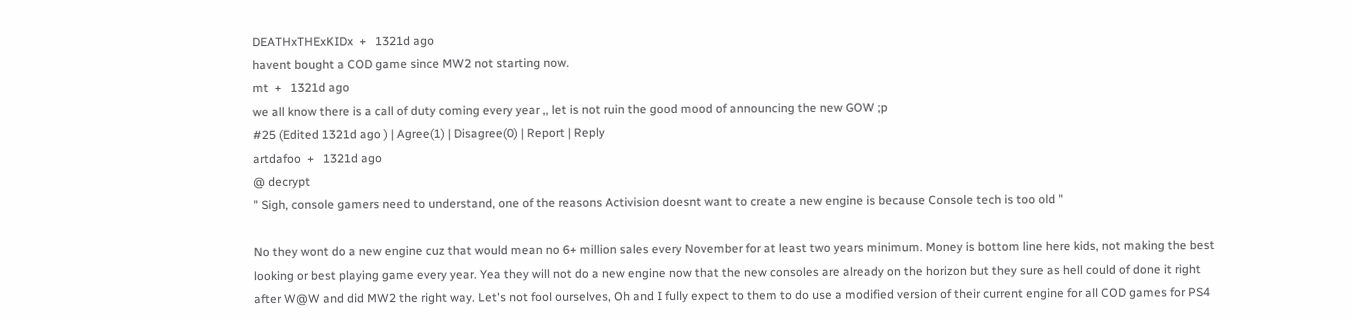DEATHxTHExKIDx  +   1321d ago
havent bought a COD game since MW2 not starting now.
mt  +   1321d ago
we all know there is a call of duty coming every year ,, let is not ruin the good mood of announcing the new GOW ;p
#25 (Edited 1321d ago ) | Agree(1) | Disagree(0) | Report | Reply
artdafoo  +   1321d ago
@ decrypt
" Sigh, console gamers need to understand, one of the reasons Activision doesnt want to create a new engine is because Console tech is too old "

No they wont do a new engine cuz that would mean no 6+ million sales every November for at least two years minimum. Money is bottom line here kids, not making the best looking or best playing game every year. Yea they will not do a new engine now that the new consoles are already on the horizon but they sure as hell could of done it right after W@W and did MW2 the right way. Let's not fool ourselves, Oh and I fully expect to them to do use a modified version of their current engine for all COD games for PS4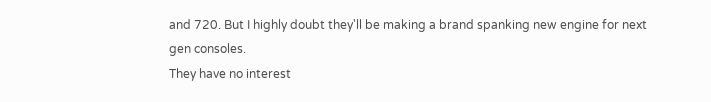and 720. But I highly doubt they'll be making a brand spanking new engine for next gen consoles.
They have no interest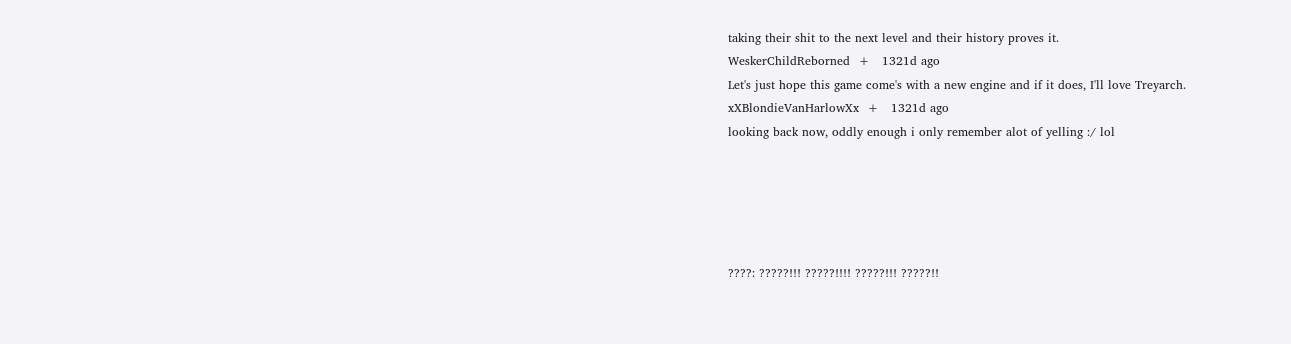taking their shit to the next level and their history proves it.
WeskerChildReborned  +   1321d ago
Let's just hope this game come's with a new engine and if it does, I'll love Treyarch.
xXBlondieVanHarlowXx  +   1321d ago
looking back now, oddly enough i only remember alot of yelling :/ lol





????: ?????!!! ?????!!!! ?????!!! ?????!!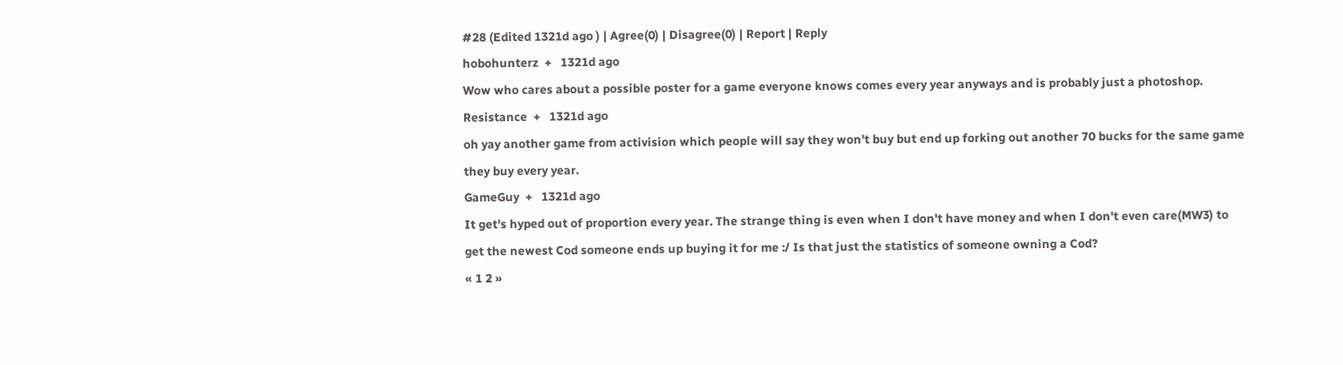#28 (Edited 1321d ago ) | Agree(0) | Disagree(0) | Report | Reply
hobohunterz  +   1321d ago
Wow who cares about a possible poster for a game everyone knows comes every year anyways and is probably just a photoshop.
Resistance  +   1321d ago
oh yay another game from activision which people will say they won't buy but end up forking out another 70 bucks for the same game they buy every year.
GameGuy  +   1321d ago
It get's hyped out of proportion every year. The strange thing is even when I don't have money and when I don't even care(MW3) to get the newest Cod someone ends up buying it for me :/ Is that just the statistics of someone owning a Cod?
« 1 2 »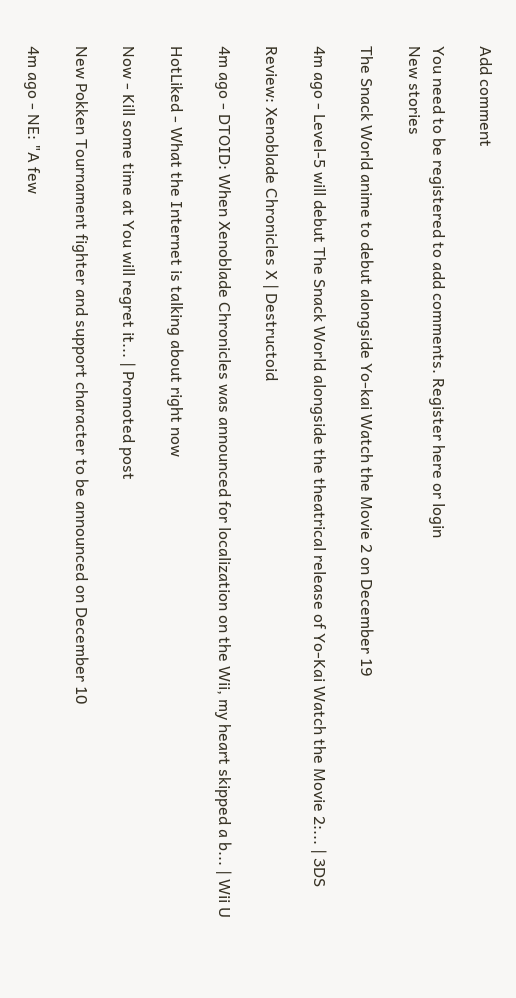Add comment

You need to be registered to add comments. Register here or login
New stories

The Snack World anime to debut alongside Yo-kai Watch the Movie 2 on December 19

4m ago - Level-5 will debut The Snack World alongside the theatrical release of Yo-Kai Watch the Movie 2:... | 3DS

Review: Xenoblade Chronicles X | Destructoid

4m ago - DTOID: When Xenoblade Chronicles was announced for localization on the Wii, my heart skipped a b... | Wii U

HotLiked - What the Internet is talking about right now

Now - Kill some time at You will regret it... | Promoted post

New Pokken Tournament fighter and support character to be announced on December 10

4m ago - NE: "A few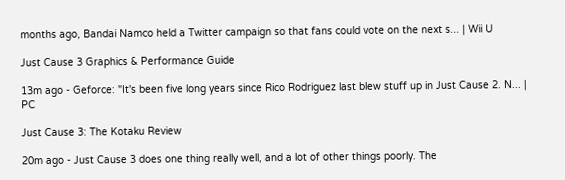months ago, Bandai Namco held a Twitter campaign so that fans could vote on the next s... | Wii U

Just Cause 3 Graphics & Performance Guide

13m ago - Geforce: "It's been five long years since Rico Rodriguez last blew stuff up in Just Cause 2. N... | PC

Just Cause 3: The Kotaku Review

20m ago - Just Cause 3 does one thing really well, and a lot of other things poorly. The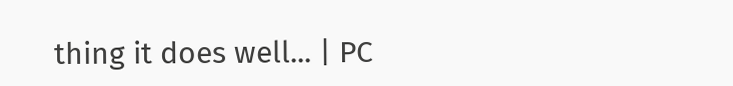thing it does well... | PC